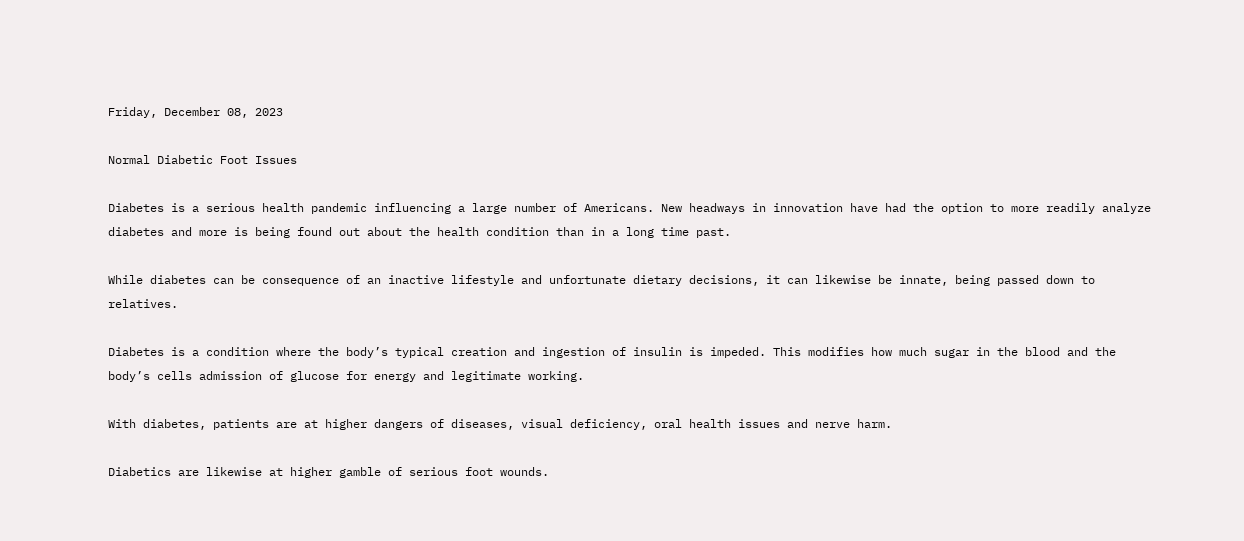Friday, December 08, 2023

Normal Diabetic Foot Issues

Diabetes is a serious health pandemic influencing a large number of Americans. New headways in innovation have had the option to more readily analyze diabetes and more is being found out about the health condition than in a long time past.

While diabetes can be consequence of an inactive lifestyle and unfortunate dietary decisions, it can likewise be innate, being passed down to relatives.

Diabetes is a condition where the body’s typical creation and ingestion of insulin is impeded. This modifies how much sugar in the blood and the body’s cells admission of glucose for energy and legitimate working.

With diabetes, patients are at higher dangers of diseases, visual deficiency, oral health issues and nerve harm.

Diabetics are likewise at higher gamble of serious foot wounds.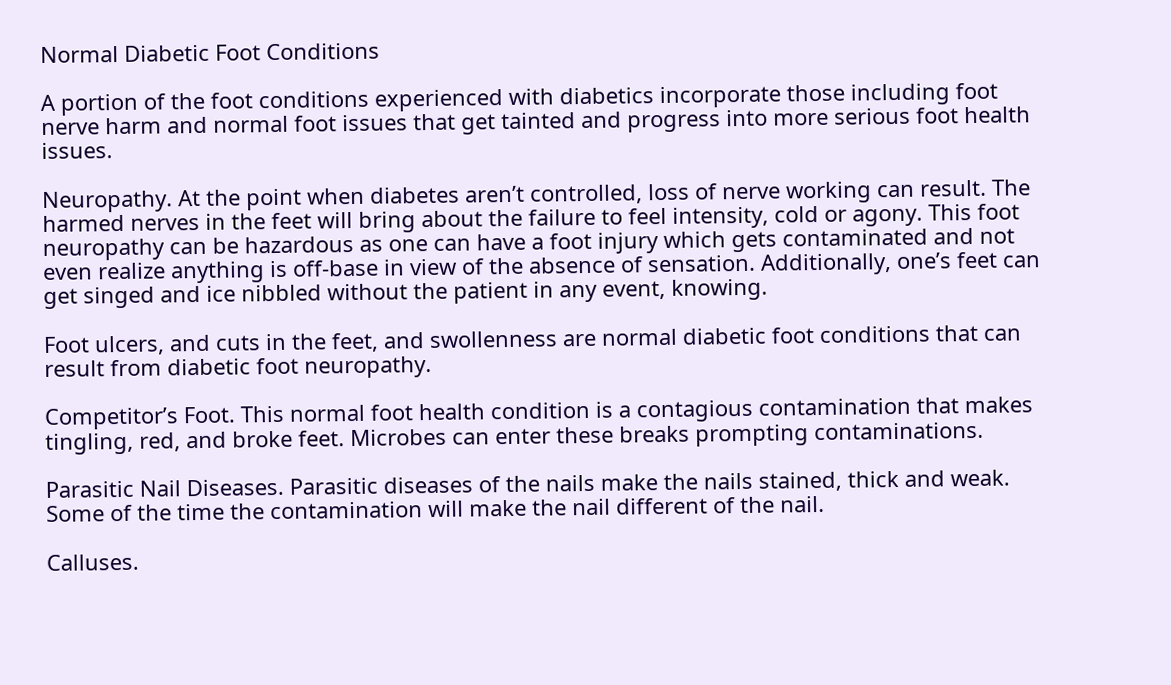Normal Diabetic Foot Conditions

A portion of the foot conditions experienced with diabetics incorporate those including foot nerve harm and normal foot issues that get tainted and progress into more serious foot health issues.

Neuropathy. At the point when diabetes aren’t controlled, loss of nerve working can result. The harmed nerves in the feet will bring about the failure to feel intensity, cold or agony. This foot neuropathy can be hazardous as one can have a foot injury which gets contaminated and not even realize anything is off-base in view of the absence of sensation. Additionally, one’s feet can get singed and ice nibbled without the patient in any event, knowing.

Foot ulcers, and cuts in the feet, and swollenness are normal diabetic foot conditions that can result from diabetic foot neuropathy.

Competitor’s Foot. This normal foot health condition is a contagious contamination that makes tingling, red, and broke feet. Microbes can enter these breaks prompting contaminations.

Parasitic Nail Diseases. Parasitic diseases of the nails make the nails stained, thick and weak. Some of the time the contamination will make the nail different of the nail.

Calluses.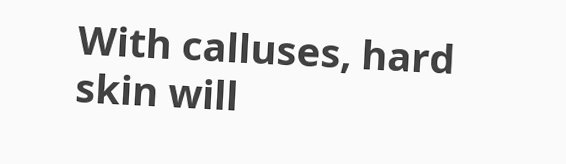With calluses, hard skin will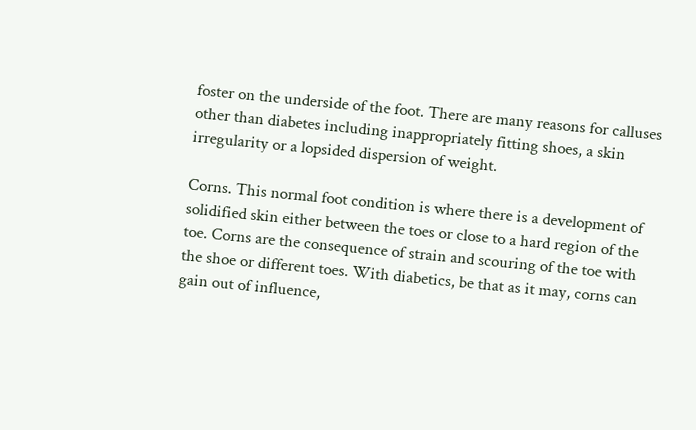foster on the underside of the foot. There are many reasons for calluses other than diabetes including inappropriately fitting shoes, a skin irregularity or a lopsided dispersion of weight.

Corns. This normal foot condition is where there is a development of solidified skin either between the toes or close to a hard region of the toe. Corns are the consequence of strain and scouring of the toe with the shoe or different toes. With diabetics, be that as it may, corns can gain out of influence,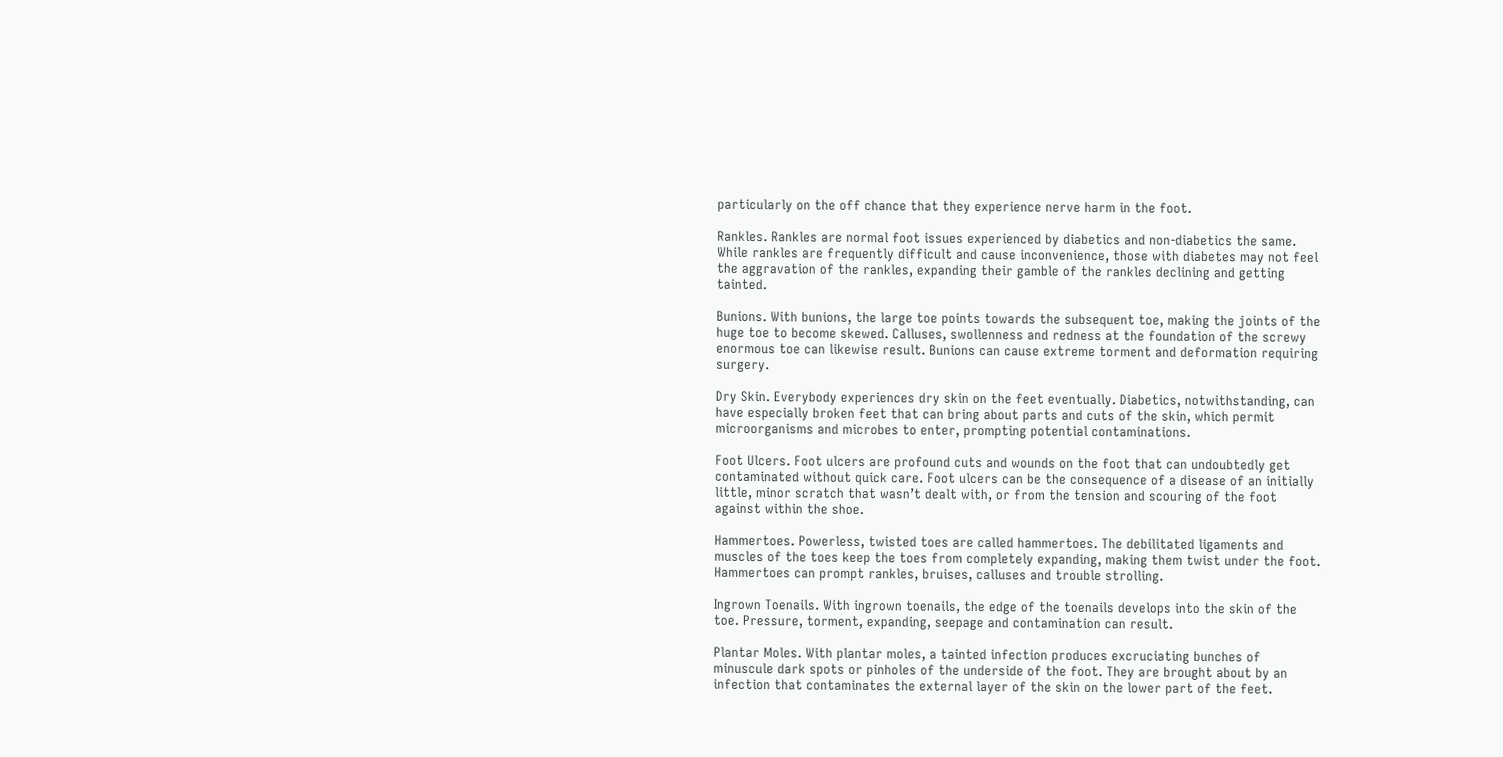particularly on the off chance that they experience nerve harm in the foot.

Rankles. Rankles are normal foot issues experienced by diabetics and non-diabetics the same. While rankles are frequently difficult and cause inconvenience, those with diabetes may not feel the aggravation of the rankles, expanding their gamble of the rankles declining and getting tainted.

Bunions. With bunions, the large toe points towards the subsequent toe, making the joints of the huge toe to become skewed. Calluses, swollenness and redness at the foundation of the screwy enormous toe can likewise result. Bunions can cause extreme torment and deformation requiring surgery.

Dry Skin. Everybody experiences dry skin on the feet eventually. Diabetics, notwithstanding, can have especially broken feet that can bring about parts and cuts of the skin, which permit microorganisms and microbes to enter, prompting potential contaminations.

Foot Ulcers. Foot ulcers are profound cuts and wounds on the foot that can undoubtedly get contaminated without quick care. Foot ulcers can be the consequence of a disease of an initially little, minor scratch that wasn’t dealt with, or from the tension and scouring of the foot against within the shoe.

Hammertoes. Powerless, twisted toes are called hammertoes. The debilitated ligaments and muscles of the toes keep the toes from completely expanding, making them twist under the foot. Hammertoes can prompt rankles, bruises, calluses and trouble strolling.

Ingrown Toenails. With ingrown toenails, the edge of the toenails develops into the skin of the toe. Pressure, torment, expanding, seepage and contamination can result.

Plantar Moles. With plantar moles, a tainted infection produces excruciating bunches of minuscule dark spots or pinholes of the underside of the foot. They are brought about by an infection that contaminates the external layer of the skin on the lower part of the feet.